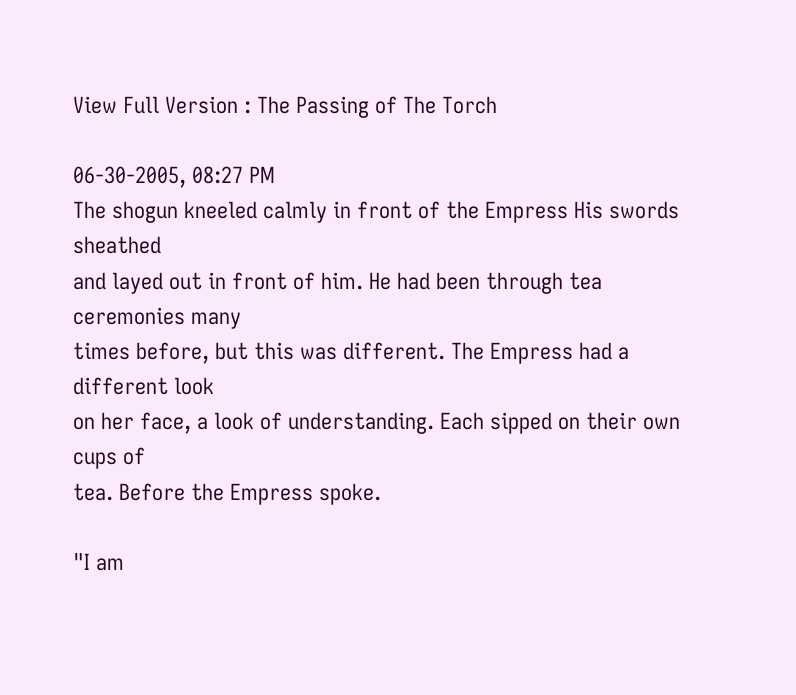View Full Version : The Passing of The Torch

06-30-2005, 08:27 PM
The shogun kneeled calmly in front of the Empress His swords sheathed
and layed out in front of him. He had been through tea ceremonies many
times before, but this was different. The Empress had a different look
on her face, a look of understanding. Each sipped on their own cups of
tea. Before the Empress spoke.

"I am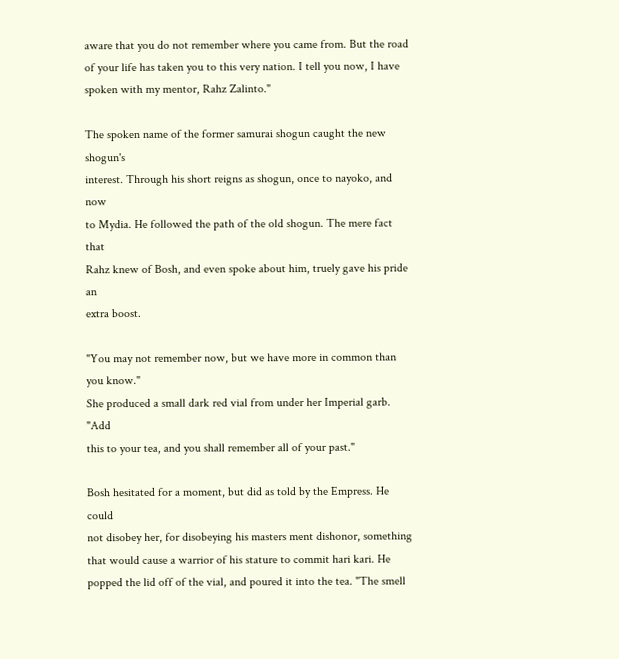aware that you do not remember where you came from. But the road
of your life has taken you to this very nation. I tell you now, I have
spoken with my mentor, Rahz Zalinto."

The spoken name of the former samurai shogun caught the new shogun's
interest. Through his short reigns as shogun, once to nayoko, and now
to Mydia. He followed the path of the old shogun. The mere fact that
Rahz knew of Bosh, and even spoke about him, truely gave his pride an
extra boost.

"You may not remember now, but we have more in common than you know."
She produced a small dark red vial from under her Imperial garb. "Add
this to your tea, and you shall remember all of your past."

Bosh hesitated for a moment, but did as told by the Empress. He could
not disobey her, for disobeying his masters ment dishonor, something
that would cause a warrior of his stature to commit hari kari. He
popped the lid off of the vial, and poured it into the tea. "The smell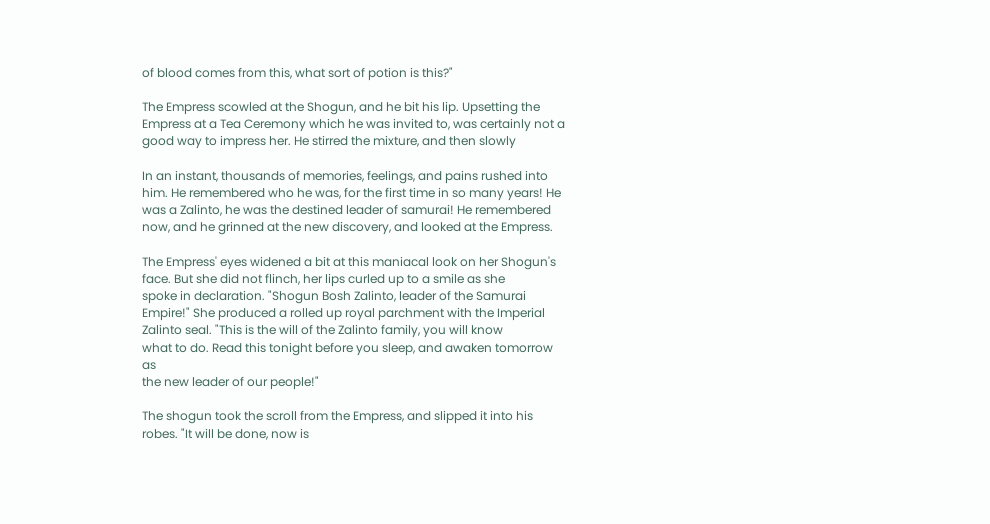of blood comes from this, what sort of potion is this?"

The Empress scowled at the Shogun, and he bit his lip. Upsetting the
Empress at a Tea Ceremony which he was invited to, was certainly not a
good way to impress her. He stirred the mixture, and then slowly

In an instant, thousands of memories, feelings, and pains rushed into
him. He remembered who he was, for the first time in so many years! He
was a Zalinto, he was the destined leader of samurai! He remembered
now, and he grinned at the new discovery, and looked at the Empress.

The Empress' eyes widened a bit at this maniacal look on her Shogun's
face. But she did not flinch, her lips curled up to a smile as she
spoke in declaration. "Shogun Bosh Zalinto, leader of the Samurai
Empire!" She produced a rolled up royal parchment with the Imperial
Zalinto seal. "This is the will of the Zalinto family, you will know
what to do. Read this tonight before you sleep, and awaken tomorrow as
the new leader of our people!"

The shogun took the scroll from the Empress, and slipped it into his
robes. "It will be done, now is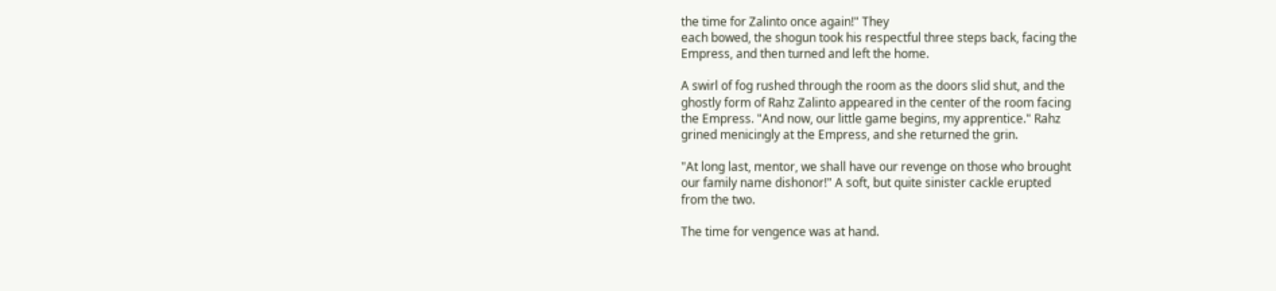the time for Zalinto once again!" They
each bowed, the shogun took his respectful three steps back, facing the
Empress, and then turned and left the home.

A swirl of fog rushed through the room as the doors slid shut, and the
ghostly form of Rahz Zalinto appeared in the center of the room facing
the Empress. "And now, our little game begins, my apprentice." Rahz
grined menicingly at the Empress, and she returned the grin.

"At long last, mentor, we shall have our revenge on those who brought
our family name dishonor!" A soft, but quite sinister cackle erupted
from the two.

The time for vengence was at hand.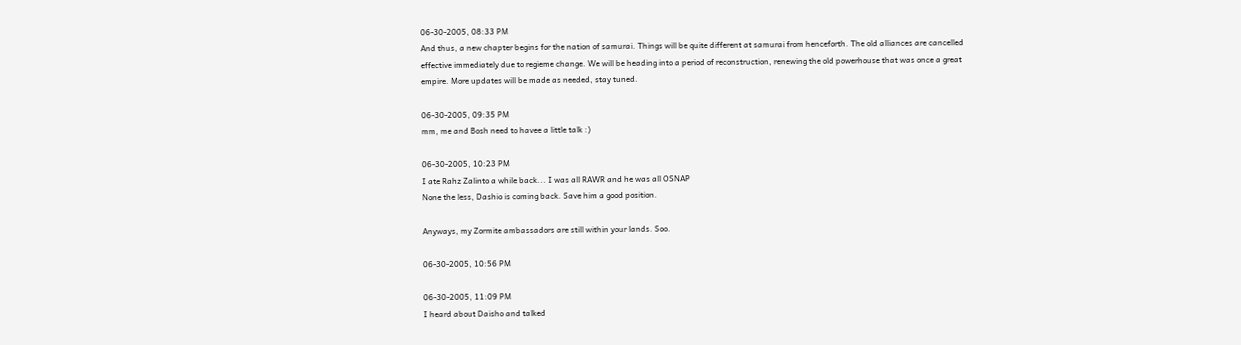06-30-2005, 08:33 PM
And thus, a new chapter begins for the nation of samurai. Things will be quite different at samurai from henceforth. The old alliances are cancelled effective immediately due to regieme change. We will be heading into a period of reconstruction, renewing the old powerhouse that was once a great empire. More updates will be made as needed, stay tuned.

06-30-2005, 09:35 PM
mm, me and Bosh need to havee a little talk :)

06-30-2005, 10:23 PM
I ate Rahz Zalinto a while back... I was all RAWR and he was all OSNAP
None the less, Dashio is coming back. Save him a good position.

Anyways, my Zormite ambassadors are still within your lands. Soo.

06-30-2005, 10:56 PM

06-30-2005, 11:09 PM
I heard about Daisho and talked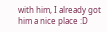with him, I already got him a nice place :D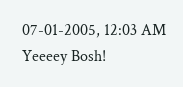07-01-2005, 12:03 AM
Yeeeey Bosh!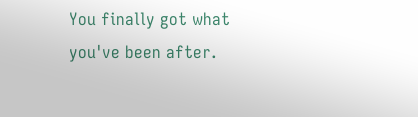You finally got what you've been after.